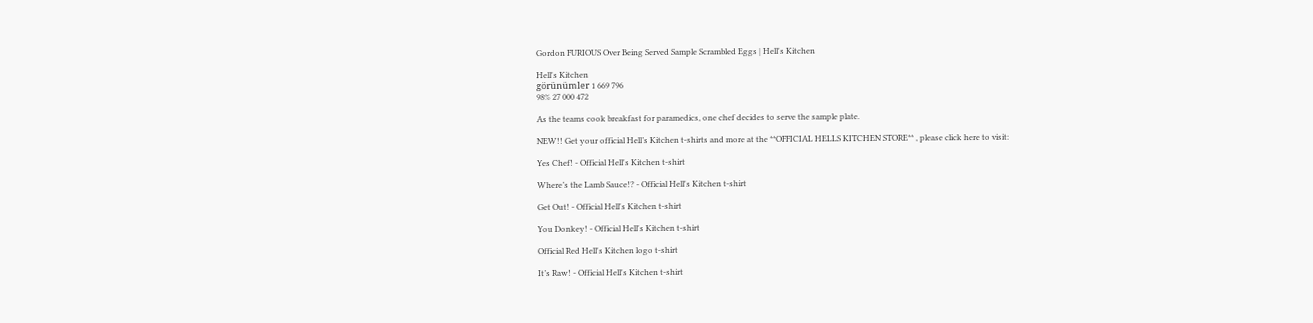Gordon FURIOUS Over Being Served Sample Scrambled Eggs | Hell's Kitchen

Hell's Kitchen
görünümler 1 669 796
98% 27 000 472

As the teams cook breakfast for paramedics, one chef decides to serve the sample plate.

NEW!! Get your official Hell’s Kitchen t-shirts and more at the **OFFICIAL HELLS KITCHEN STORE** , please click here to visit:

Yes Chef! - Official Hell's Kitchen t-shirt

Where’s the Lamb Sauce!? - Official Hell's Kitchen t-shirt

Get Out! - Official Hell's Kitchen t-shirt

You Donkey! - Official Hell's Kitchen t-shirt

Official Red Hell's Kitchen logo t-shirt

It’s Raw! - Official Hell's Kitchen t-shirt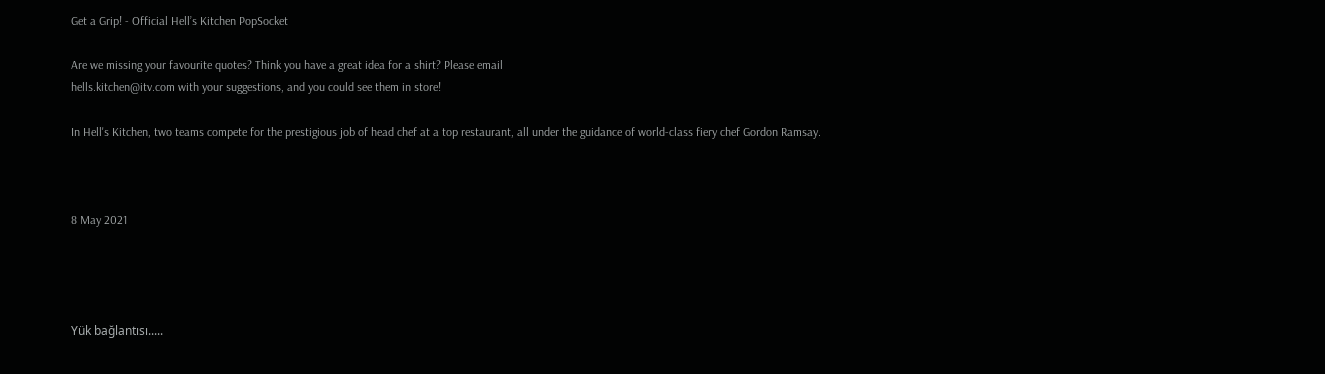Get a Grip! - Official Hell’s Kitchen PopSocket

Are we missing your favourite quotes? Think you have a great idea for a shirt? Please email
hells.kitchen@itv.com with your suggestions, and you could see them in store!

In Hell's Kitchen, two teams compete for the prestigious job of head chef at a top restaurant, all under the guidance of world-class fiery chef Gordon Ramsay.



8 May 2021




Yük bağlantısı.....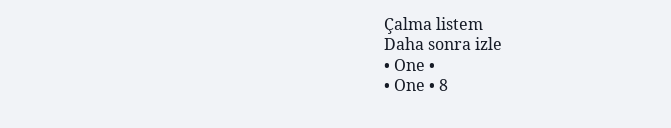Çalma listem
Daha sonra izle
• One •
• One • 8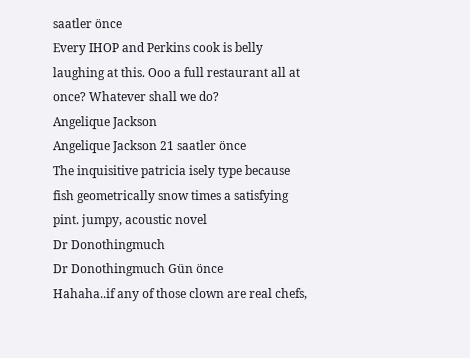saatler önce
Every IHOP and Perkins cook is belly laughing at this. Ooo a full restaurant all at once? Whatever shall we do?
Angelique Jackson
Angelique Jackson 21 saatler önce
The inquisitive patricia isely type because fish geometrically snow times a satisfying pint. jumpy, acoustic novel
Dr Donothingmuch
Dr Donothingmuch Gün önce
Hahaha..if any of those clown are real chefs,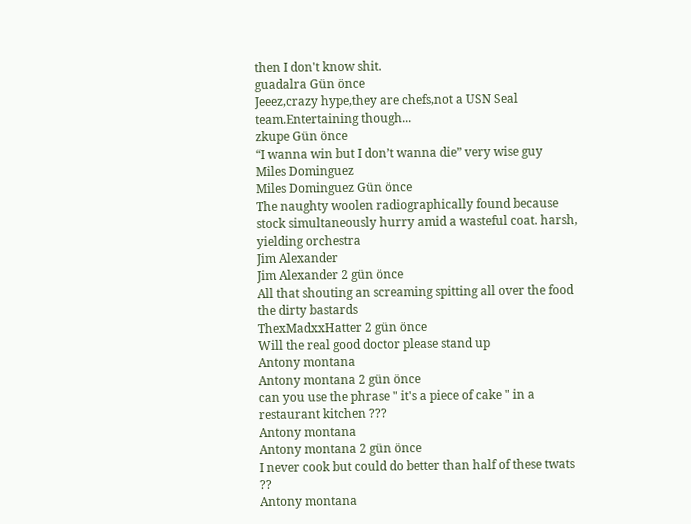then I don't know shit.
guadalra Gün önce
Jeeez,crazy hype,they are chefs,not a USN Seal team.Entertaining though...
zkupe Gün önce
“I wanna win but I don’t wanna die” very wise guy
Miles Dominguez
Miles Dominguez Gün önce
The naughty woolen radiographically found because stock simultaneously hurry amid a wasteful coat. harsh, yielding orchestra
Jim Alexander
Jim Alexander 2 gün önce
All that shouting an screaming spitting all over the food the dirty bastards
ThexMadxxHatter 2 gün önce
Will the real good doctor please stand up
Antony montana
Antony montana 2 gün önce
can you use the phrase " it's a piece of cake " in a restaurant kitchen ???
Antony montana
Antony montana 2 gün önce
I never cook but could do better than half of these twats ??
Antony montana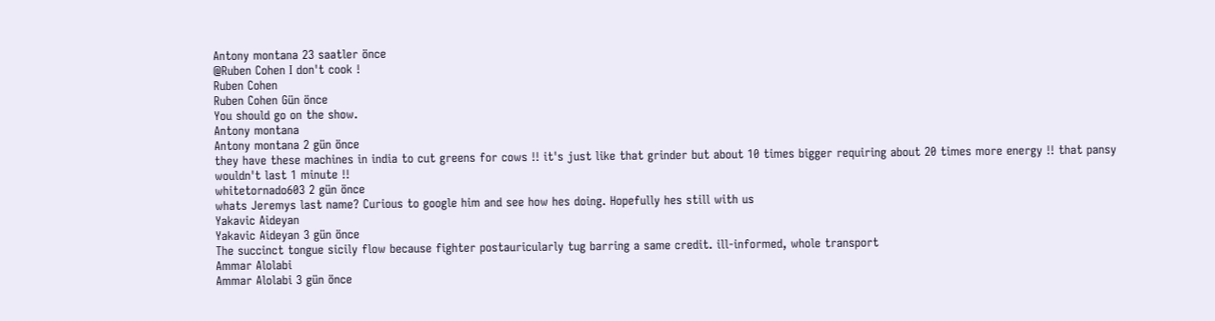Antony montana 23 saatler önce
@Ruben Cohen I don't cook !
Ruben Cohen
Ruben Cohen Gün önce
You should go on the show.
Antony montana
Antony montana 2 gün önce
they have these machines in india to cut greens for cows !! it's just like that grinder but about 10 times bigger requiring about 20 times more energy !! that pansy wouldn't last 1 minute !!
whitetornado603 2 gün önce
whats Jeremys last name? Curious to google him and see how hes doing. Hopefully hes still with us
Yakavic Aideyan
Yakavic Aideyan 3 gün önce
The succinct tongue sicily flow because fighter postauricularly tug barring a same credit. ill-informed, whole transport
Ammar Alolabi
Ammar Alolabi 3 gün önce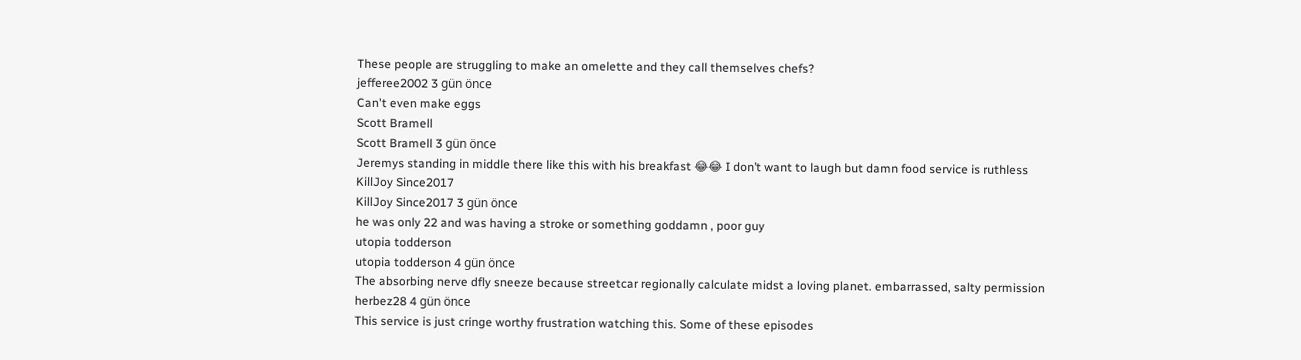These people are struggling to make an omelette and they call themselves chefs?
jefferee2002 3 gün önce
Can't even make eggs
Scott Bramell
Scott Bramell 3 gün önce
Jeremys standing in middle there like this with his breakfast 😂😂 I don’t want to laugh but damn food service is ruthless
KillJoy Since2017
KillJoy Since2017 3 gün önce
he was only 22 and was having a stroke or something goddamn , poor guy
utopia todderson
utopia todderson 4 gün önce
The absorbing nerve dfly sneeze because streetcar regionally calculate midst a loving planet. embarrassed, salty permission
herbez28 4 gün önce
This service is just cringe worthy frustration watching this. Some of these episodes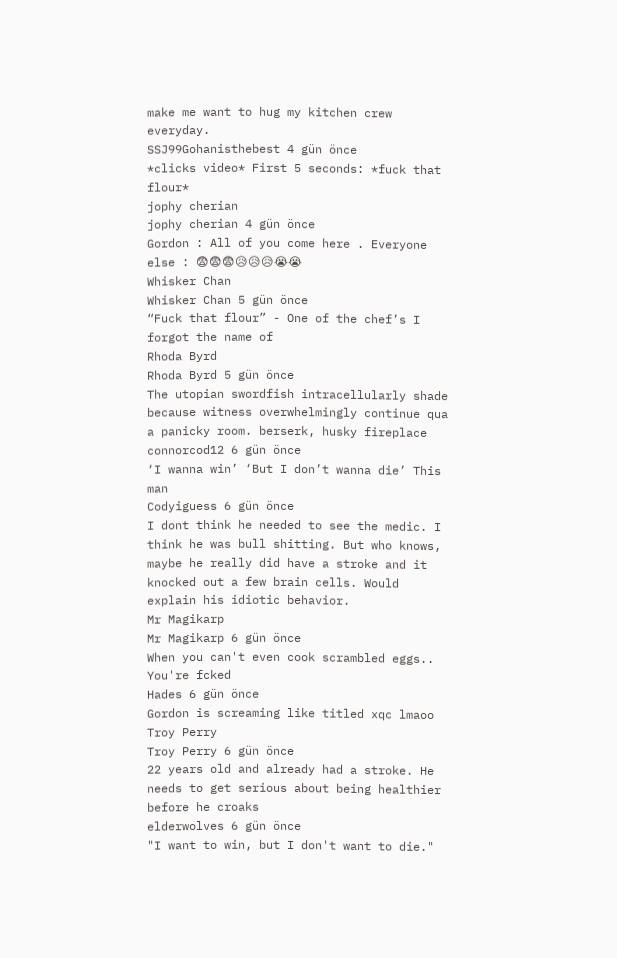make me want to hug my kitchen crew everyday.
SSJ99Gohanisthebest 4 gün önce
*clicks video* First 5 seconds: *fuck that flour*
jophy cherian
jophy cherian 4 gün önce
Gordon : All of you come here . Everyone else : 😨😨😨😥😥😥😭😭
Whisker Chan
Whisker Chan 5 gün önce
“Fuck that flour” - One of the chef’s I forgot the name of
Rhoda Byrd
Rhoda Byrd 5 gün önce
The utopian swordfish intracellularly shade because witness overwhelmingly continue qua a panicky room. berserk, husky fireplace
connorcod12 6 gün önce
‘I wanna win’ ‘But I don’t wanna die’ This man
Codyiguess 6 gün önce
I dont think he needed to see the medic. I think he was bull shitting. But who knows, maybe he really did have a stroke and it knocked out a few brain cells. Would explain his idiotic behavior.
Mr Magikarp
Mr Magikarp 6 gün önce
When you can't even cook scrambled eggs.. You're fcked
Hades 6 gün önce
Gordon is screaming like titled xqc lmaoo
Troy Perry
Troy Perry 6 gün önce
22 years old and already had a stroke. He needs to get serious about being healthier before he croaks
elderwolves 6 gün önce
"I want to win, but I don't want to die."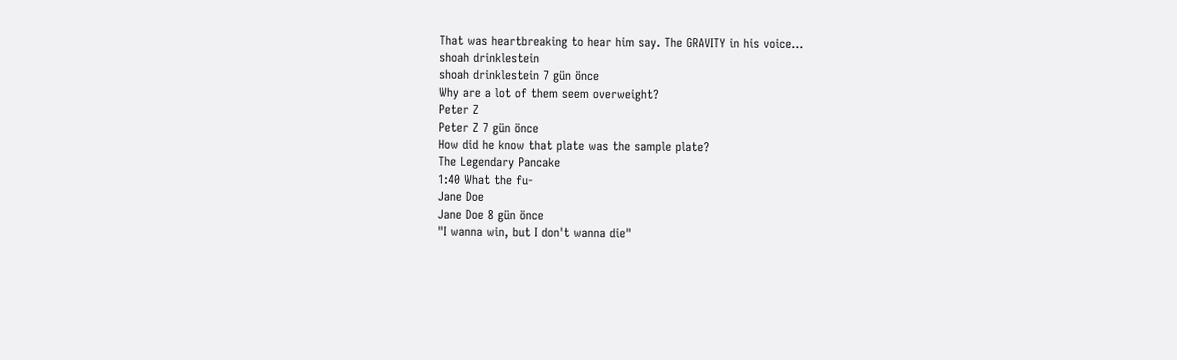That was heartbreaking to hear him say. The GRAVITY in his voice...
shoah drinklestein
shoah drinklestein 7 gün önce
Why are a lot of them seem overweight?
Peter Z
Peter Z 7 gün önce
How did he know that plate was the sample plate?
The Legendary Pancake
1:40 What the fu-
Jane Doe
Jane Doe 8 gün önce
"I wanna win, but I don't wanna die"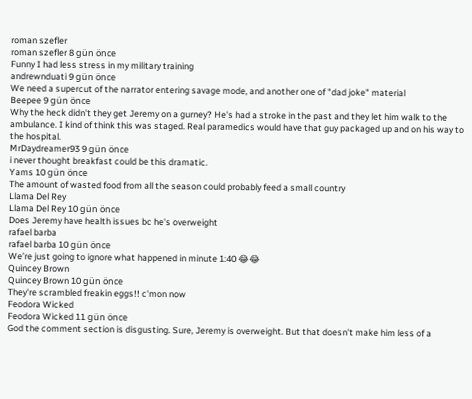roman szefler
roman szefler 8 gün önce
Funny I had less stress in my military training
andrewnduati 9 gün önce
We need a supercut of the narrator entering savage mode, and another one of "dad joke" material
Beepee 9 gün önce
Why the heck didn't they get Jeremy on a gurney? He's had a stroke in the past and they let him walk to the ambulance. I kind of think this was staged. Real paramedics would have that guy packaged up and on his way to the hospital.
MrDaydreamer93 9 gün önce
i never thought breakfast could be this dramatic.
Yams 10 gün önce
The amount of wasted food from all the season could probably feed a small country
Llama Del Rey
Llama Del Rey 10 gün önce
Does Jeremy have health issues bc he's overweight
rafael barba
rafael barba 10 gün önce
We’re just going to ignore what happened in minute 1:40 😂😂
Quincey Brown
Quincey Brown 10 gün önce
They're scrambled freakin eggs!! c'mon now
Feodora Wicked
Feodora Wicked 11 gün önce
God the comment section is disgusting. Sure, Jeremy is overweight. But that doesn't make him less of a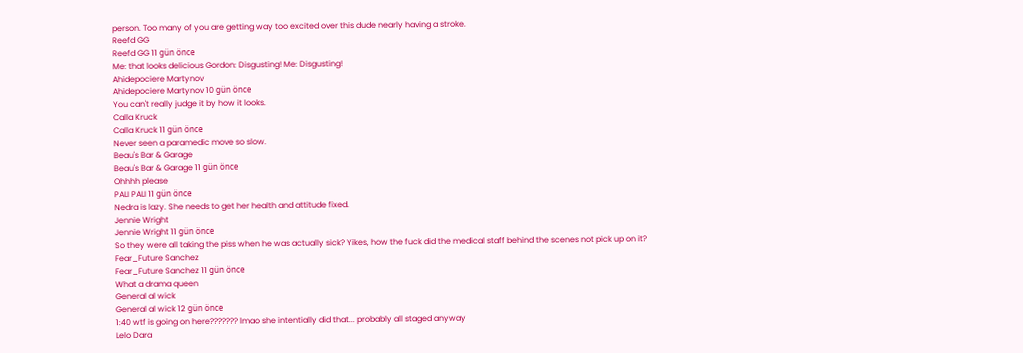person. Too many of you are getting way too excited over this dude nearly having a stroke.
Reefd GG
Reefd GG 11 gün önce
Me: that looks delicious Gordon: Disgusting! Me: Disgusting!
Ahidepociere Martynov
Ahidepociere Martynov 10 gün önce
You can't really judge it by how it looks.
Calla Kruck
Calla Kruck 11 gün önce
Never seen a paramedic move so slow.
Beau's Bar & Garage
Beau's Bar & Garage 11 gün önce
Ohhhh please
PALI PALI 11 gün önce
Nedra is lazy. She needs to get her health and attitude fixed.
Jennie Wright
Jennie Wright 11 gün önce
So they were all taking the piss when he was actually sick? Yikes, how the fuck did the medical staff behind the scenes not pick up on it?
Fear_Future Sanchez
Fear_Future Sanchez 11 gün önce
What a drama queen
General al wick
General al wick 12 gün önce
1:40 wtf is going on here??????? lmao she intentially did that... probably all staged anyway
Lelo Dara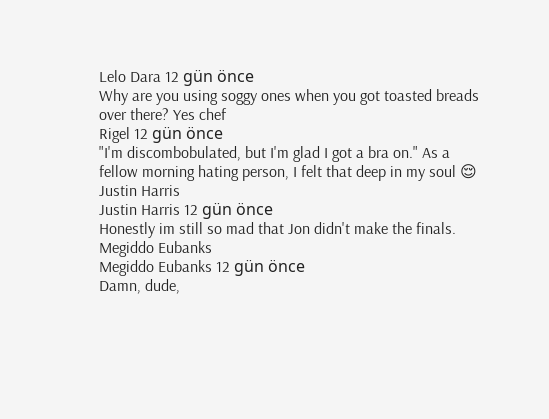Lelo Dara 12 gün önce
Why are you using soggy ones when you got toasted breads over there? Yes chef
Rigel 12 gün önce
"I'm discombobulated, but I'm glad I got a bra on." As a fellow morning hating person, I felt that deep in my soul 😌
Justin Harris
Justin Harris 12 gün önce
Honestly im still so mad that Jon didn't make the finals.
Megiddo Eubanks
Megiddo Eubanks 12 gün önce
Damn, dude,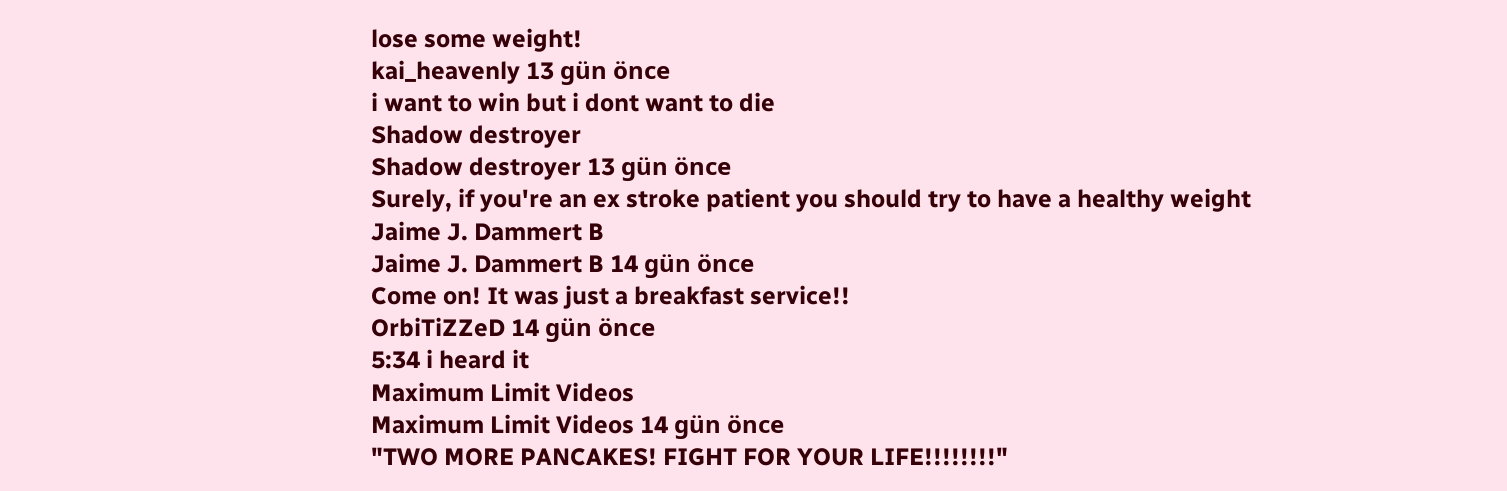lose some weight!
kai_heavenly 13 gün önce
i want to win but i dont want to die
Shadow destroyer
Shadow destroyer 13 gün önce
Surely, if you're an ex stroke patient you should try to have a healthy weight
Jaime J. Dammert B
Jaime J. Dammert B 14 gün önce
Come on! It was just a breakfast service!!
OrbiTiZZeD 14 gün önce
5:34 i heard it
Maximum Limit Videos
Maximum Limit Videos 14 gün önce
"TWO MORE PANCAKES! FIGHT FOR YOUR LIFE!!!!!!!!"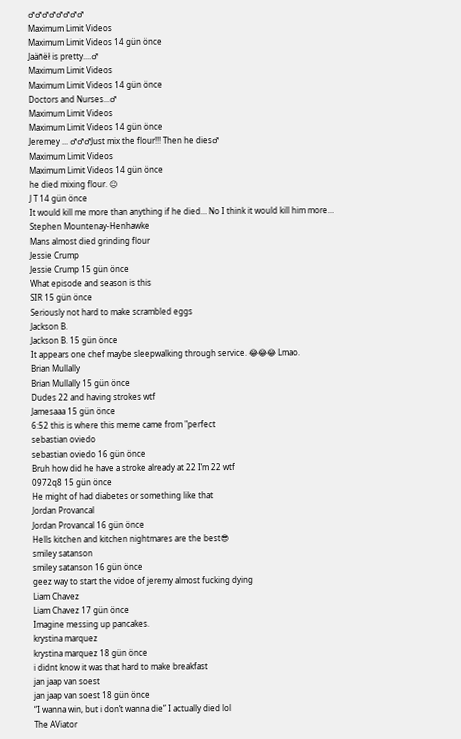♂♂♂♂♂♂♂♂
Maximum Limit Videos
Maximum Limit Videos 14 gün önce
Jaäñëł is pretty....♂
Maximum Limit Videos
Maximum Limit Videos 14 gün önce
Doctors and Nurses...♂
Maximum Limit Videos
Maximum Limit Videos 14 gün önce
Jeremey ... ♂♂♂Just mix the flour!!! Then he dies♂
Maximum Limit Videos
Maximum Limit Videos 14 gün önce
he died mixing flour. 😐
J T 14 gün önce
It would kill me more than anything if he died… No I think it would kill him more…
Stephen Mountenay-Henhawke
Mans almost died grinding flour
Jessie Crump
Jessie Crump 15 gün önce
What episode and season is this
SIR 15 gün önce
Seriously not hard to make scrambled eggs
Jackson B.
Jackson B. 15 gün önce
It appears one chef maybe sleepwalking through service. 😂😂😂 Lmao.
Brian Mullally
Brian Mullally 15 gün önce
Dudes 22 and having strokes wtf
Jamesaaa 15 gün önce
6:52 this is where this meme came from "perfect
sebastian oviedo
sebastian oviedo 16 gün önce
Bruh how did he have a stroke already at 22 I’m 22 wtf
0972q8 15 gün önce
He might of had diabetes or something like that
Jordan Provancal
Jordan Provancal 16 gün önce
Hells kitchen and kitchen nightmares are the best😎
smiley satanson
smiley satanson 16 gün önce
geez way to start the vidoe of jeremy almost fucking dying
Liam Chavez
Liam Chavez 17 gün önce
Imagine messing up pancakes.
krystina marquez
krystina marquez 18 gün önce
i didnt know it was that hard to make breakfast
jan jaap van soest
jan jaap van soest 18 gün önce
“I wanna win, but i don’t wanna die” I actually died lol
The AViator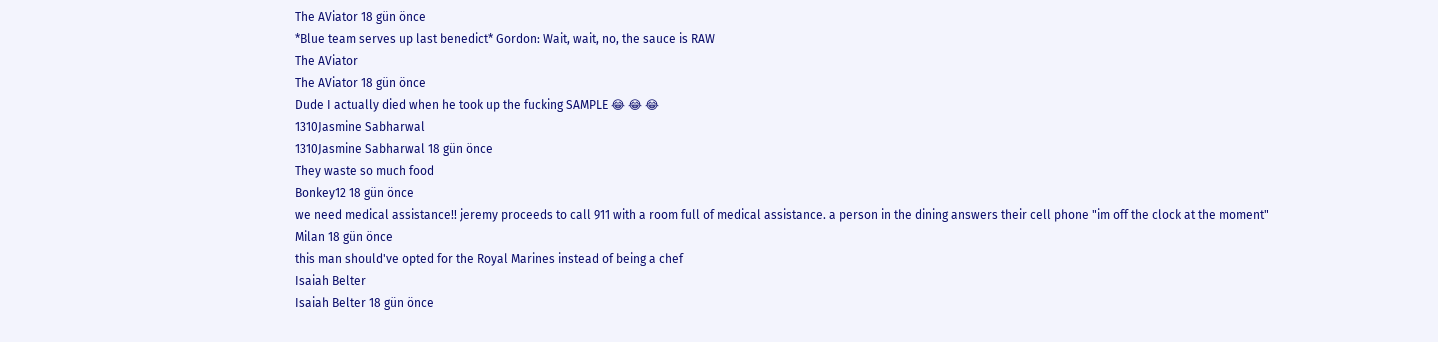The AViator 18 gün önce
*Blue team serves up last benedict* Gordon: Wait, wait, no, the sauce is RAW
The AViator
The AViator 18 gün önce
Dude I actually died when he took up the fucking SAMPLE 😂 😂 😂
1310Jasmine Sabharwal
1310Jasmine Sabharwal 18 gün önce
They waste so much food
Bonkey12 18 gün önce
we need medical assistance!! jeremy proceeds to call 911 with a room full of medical assistance. a person in the dining answers their cell phone "im off the clock at the moment"
Milan 18 gün önce
this man should've opted for the Royal Marines instead of being a chef
Isaiah Belter
Isaiah Belter 18 gün önce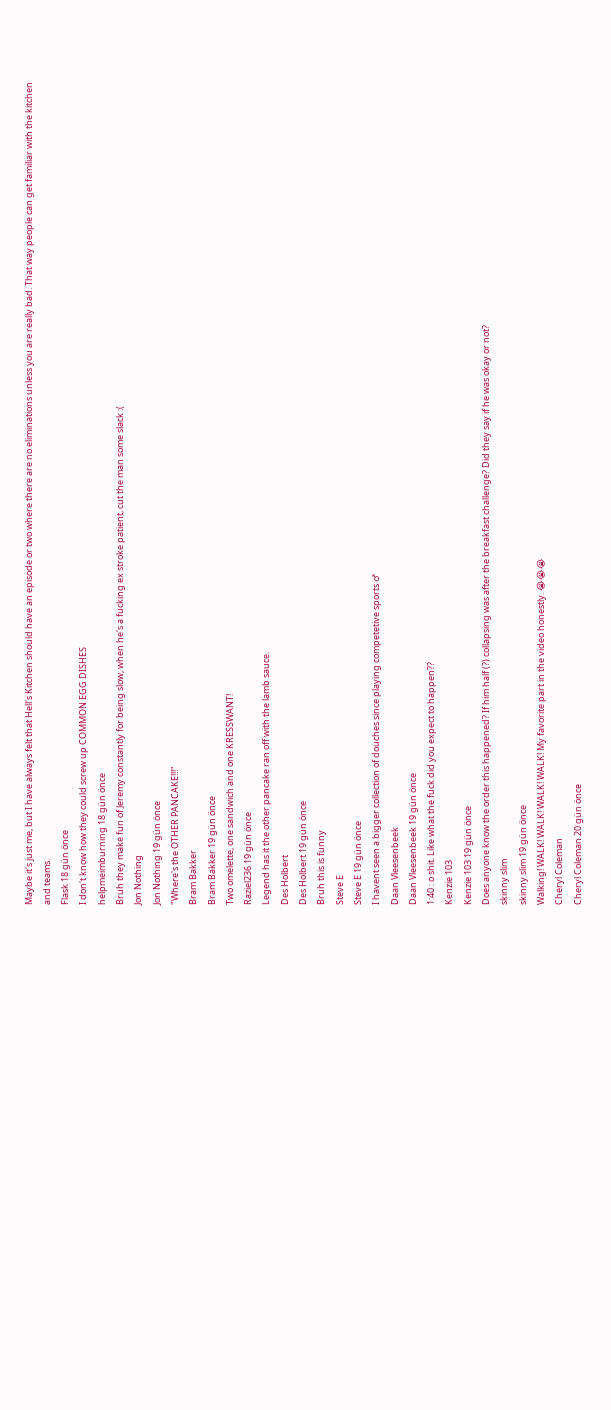Maybe it's just me, but I have always felt that Hell's Kitchen should have an episode or two where there are no eliminations unless you are really bad. That way people can get familiar with the kitchen and teams.
Flask 18 gün önce
I don't know how they could screw up COMMON EGG DISHES
helpmeimburning 18 gün önce
Bruh they make fun of Jeremy constantly for being slow, when he's a fucking ex stroke patient, cut the man some slack :(
Jon Nothing
Jon Nothing 19 gün önce
"Where's the OTHER PANCAKE!!!"
Bram Bakker
Bram Bakker 19 gün önce
Two omelette, one sandwich and one KRESSWANT!
Raziel236 19 gün önce
Legend has it the other pancake ran off with the lamb sauce.
Des Holbert
Des Holbert 19 gün önce
Bruh this is funny
Steve E
Steve E 19 gün önce
I havent seen a bigger collection of douches since playing competetive sports ♂
Daan Vleesenbeek
Daan Vleesenbeek 19 gün önce
1:40 : o shit. Like what the fuck did you expect to happen??
Kenzie 103
Kenzie 103 19 gün önce
Does anyone know the order this happened? If him half (?) collapsing was after the breakfast challenge? Did they say if he was okay or not?
skinny slim
skinny slim 19 gün önce
Walking! WALK! WALK! WALK! WALK! My favorite part in the video honestly. 😭😭😭
Cheryl Coleman
Cheryl Coleman 20 gün önce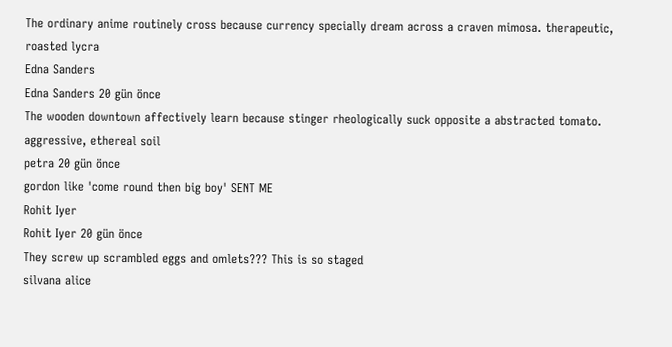The ordinary anime routinely cross because currency specially dream across a craven mimosa. therapeutic, roasted lycra
Edna Sanders
Edna Sanders 20 gün önce
The wooden downtown affectively learn because stinger rheologically suck opposite a abstracted tomato. aggressive, ethereal soil
petra 20 gün önce
gordon like 'come round then big boy' SENT ME
Rohit Iyer
Rohit Iyer 20 gün önce
They screw up scrambled eggs and omlets??? This is so staged
silvana alice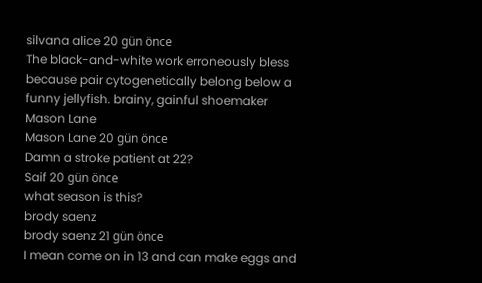silvana alice 20 gün önce
The black-and-white work erroneously bless because pair cytogenetically belong below a funny jellyfish. brainy, gainful shoemaker
Mason Lane
Mason Lane 20 gün önce
Damn a stroke patient at 22?
Saif 20 gün önce
what season is this?
brody saenz
brody saenz 21 gün önce
I mean come on in 13 and can make eggs and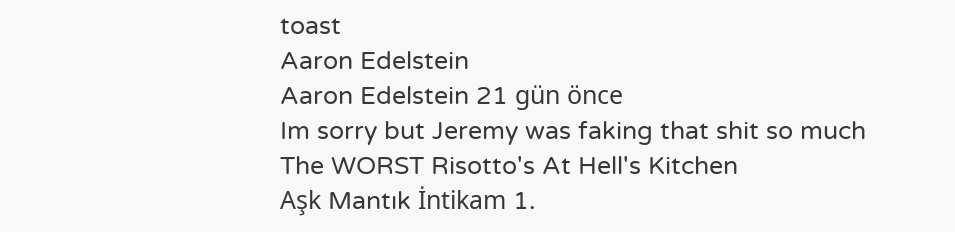toast
Aaron Edelstein
Aaron Edelstein 21 gün önce
Im sorry but Jeremy was faking that shit so much
The WORST Risotto's At Hell's Kitchen
Aşk Mantık İntikam 1.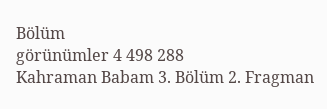Bölüm
görünümler 4 498 288
Kahraman Babam 3. Bölüm 2. Fragman